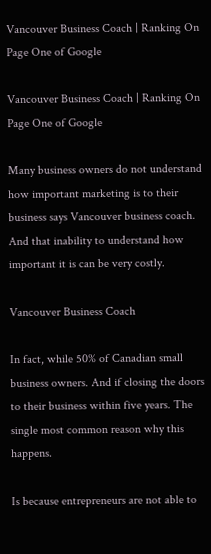Vancouver Business Coach | Ranking On Page One of Google

Vancouver Business Coach | Ranking On Page One of Google

Many business owners do not understand how important marketing is to their business says Vancouver business coach. And that inability to understand how important it is can be very costly.

Vancouver Business Coach

In fact, while 50% of Canadian small business owners. And if closing the doors to their business within five years. The single most common reason why this happens.

Is because entrepreneurs are not able to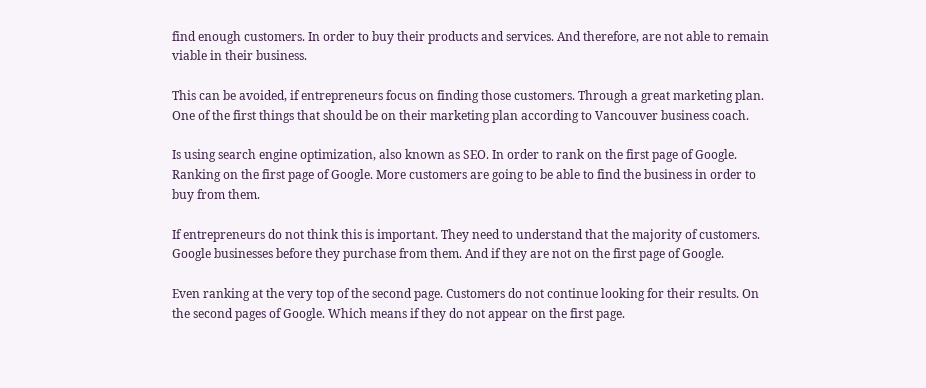find enough customers. In order to buy their products and services. And therefore, are not able to remain viable in their business.

This can be avoided, if entrepreneurs focus on finding those customers. Through a great marketing plan. One of the first things that should be on their marketing plan according to Vancouver business coach.

Is using search engine optimization, also known as SEO. In order to rank on the first page of Google. Ranking on the first page of Google. More customers are going to be able to find the business in order to buy from them.

If entrepreneurs do not think this is important. They need to understand that the majority of customers. Google businesses before they purchase from them. And if they are not on the first page of Google.

Even ranking at the very top of the second page. Customers do not continue looking for their results. On the second pages of Google. Which means if they do not appear on the first page.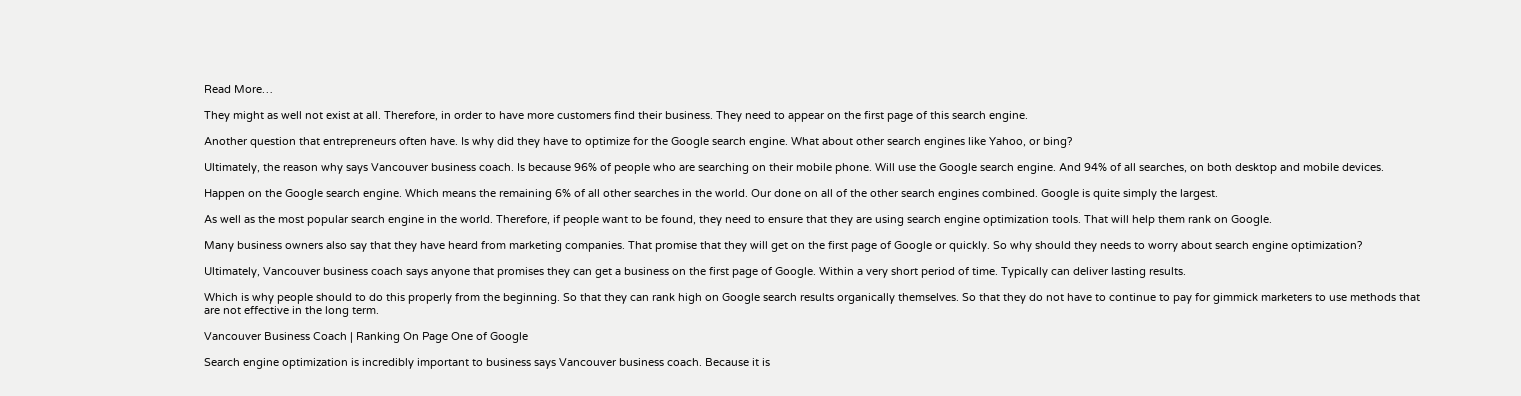Read More…

They might as well not exist at all. Therefore, in order to have more customers find their business. They need to appear on the first page of this search engine.

Another question that entrepreneurs often have. Is why did they have to optimize for the Google search engine. What about other search engines like Yahoo, or bing?

Ultimately, the reason why says Vancouver business coach. Is because 96% of people who are searching on their mobile phone. Will use the Google search engine. And 94% of all searches, on both desktop and mobile devices.

Happen on the Google search engine. Which means the remaining 6% of all other searches in the world. Our done on all of the other search engines combined. Google is quite simply the largest.

As well as the most popular search engine in the world. Therefore, if people want to be found, they need to ensure that they are using search engine optimization tools. That will help them rank on Google.

Many business owners also say that they have heard from marketing companies. That promise that they will get on the first page of Google or quickly. So why should they needs to worry about search engine optimization?

Ultimately, Vancouver business coach says anyone that promises they can get a business on the first page of Google. Within a very short period of time. Typically can deliver lasting results.

Which is why people should to do this properly from the beginning. So that they can rank high on Google search results organically themselves. So that they do not have to continue to pay for gimmick marketers to use methods that are not effective in the long term.

Vancouver Business Coach | Ranking On Page One of Google

Search engine optimization is incredibly important to business says Vancouver business coach. Because it is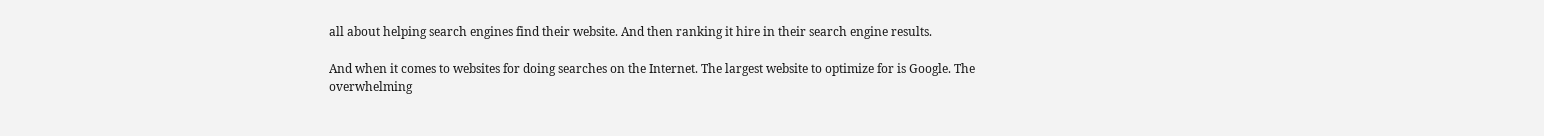all about helping search engines find their website. And then ranking it hire in their search engine results.

And when it comes to websites for doing searches on the Internet. The largest website to optimize for is Google. The overwhelming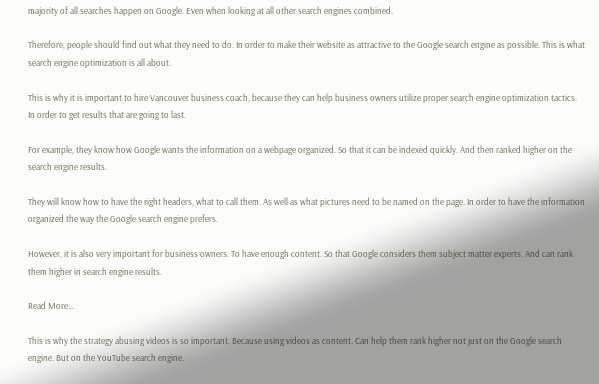majority of all searches happen on Google. Even when looking at all other search engines combined.

Therefore, people should find out what they need to do. In order to make their website as attractive to the Google search engine as possible. This is what search engine optimization is all about.

This is why it is important to hire Vancouver business coach, because they can help business owners utilize proper search engine optimization tactics. In order to get results that are going to last.

For example, they know how Google wants the information on a webpage organized. So that it can be indexed quickly. And then ranked higher on the search engine results.

They will know how to have the right headers, what to call them. As well as what pictures need to be named on the page. In order to have the information organized the way the Google search engine prefers.

However, it is also very important for business owners. To have enough content. So that Google considers them subject matter experts. And can rank them higher in search engine results.

Read More…

This is why the strategy abusing videos is so important. Because using videos as content. Can help them rank higher not just on the Google search engine. But on the YouTube search engine.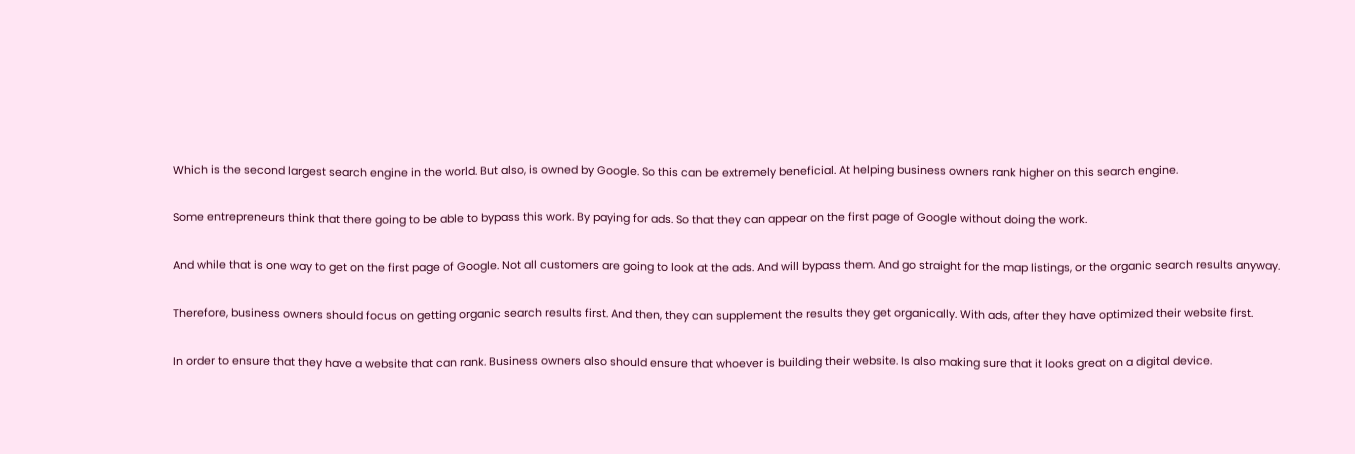Which is the second largest search engine in the world. But also, is owned by Google. So this can be extremely beneficial. At helping business owners rank higher on this search engine.

Some entrepreneurs think that there going to be able to bypass this work. By paying for ads. So that they can appear on the first page of Google without doing the work.

And while that is one way to get on the first page of Google. Not all customers are going to look at the ads. And will bypass them. And go straight for the map listings, or the organic search results anyway.

Therefore, business owners should focus on getting organic search results first. And then, they can supplement the results they get organically. With ads, after they have optimized their website first.

In order to ensure that they have a website that can rank. Business owners also should ensure that whoever is building their website. Is also making sure that it looks great on a digital device.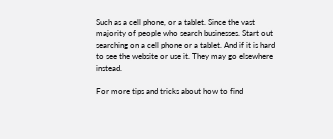Such as a cell phone, or a tablet. Since the vast majority of people who search businesses. Start out searching on a cell phone or a tablet. And if it is hard to see the website or use it. They may go elsewhere instead.

For more tips and tricks about how to find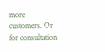more customers. Or for consultation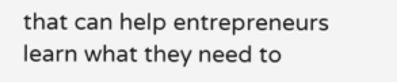that can help entrepreneurs learn what they need to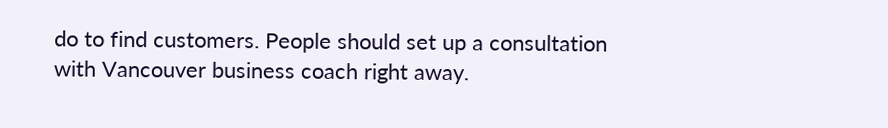do to find customers. People should set up a consultation with Vancouver business coach right away.